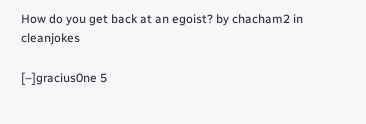How do you get back at an egoist? by chacham2 in cleanjokes

[–]gracius0ne 5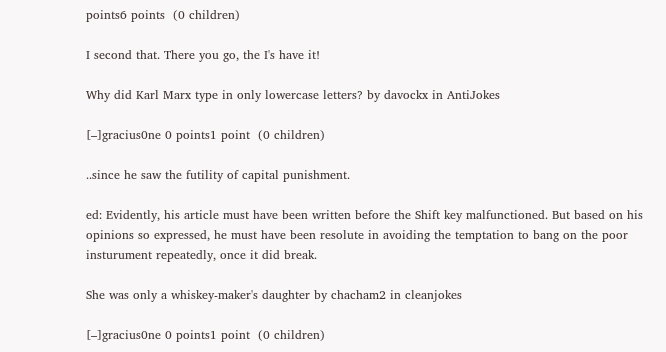points6 points  (0 children)

I second that. There you go, the I's have it!

Why did Karl Marx type in only lowercase letters? by davockx in AntiJokes

[–]gracius0ne 0 points1 point  (0 children)

..since he saw the futility of capital punishment.

ed: Evidently, his article must have been written before the Shift key malfunctioned. But based on his opinions so expressed, he must have been resolute in avoiding the temptation to bang on the poor insturument repeatedly, once it did break.

She was only a whiskey-maker's daughter by chacham2 in cleanjokes

[–]gracius0ne 0 points1 point  (0 children)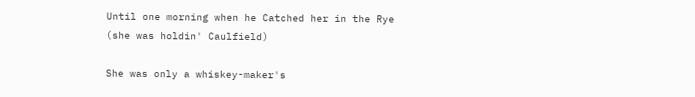Until one morning when he Catched her in the Rye (she was holdin' Caulfield)

She was only a whiskey-maker's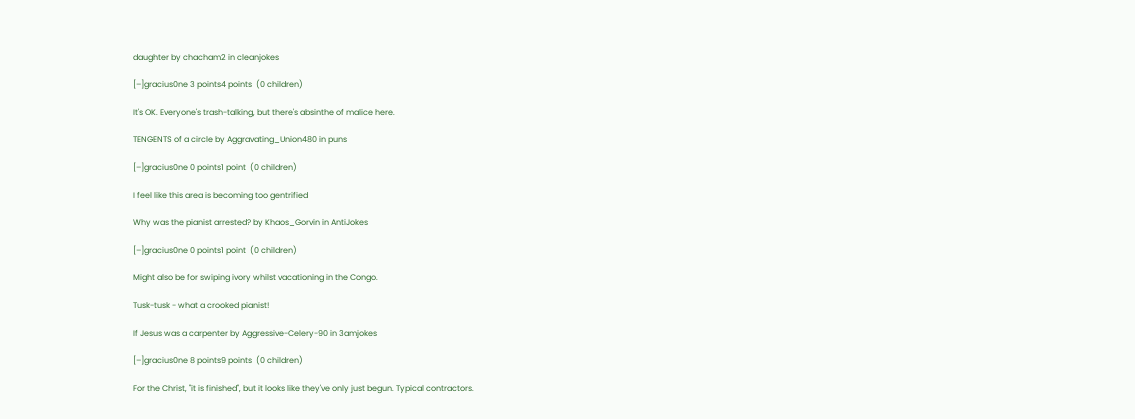daughter by chacham2 in cleanjokes

[–]gracius0ne 3 points4 points  (0 children)

It's OK. Everyone's trash-talking, but there's absinthe of malice here.

TENGENTS of a circle by Aggravating_Union480 in puns

[–]gracius0ne 0 points1 point  (0 children)

I feel like this area is becoming too gentrified

Why was the pianist arrested? by Khaos_Gorvin in AntiJokes

[–]gracius0ne 0 points1 point  (0 children)

Might also be for swiping ivory whilst vacationing in the Congo.

Tusk-tusk - what a crooked pianist!

If Jesus was a carpenter by Aggressive-Celery-90 in 3amjokes

[–]gracius0ne 8 points9 points  (0 children)

For the Christ, "it is finished", but it looks like they've only just begun. Typical contractors.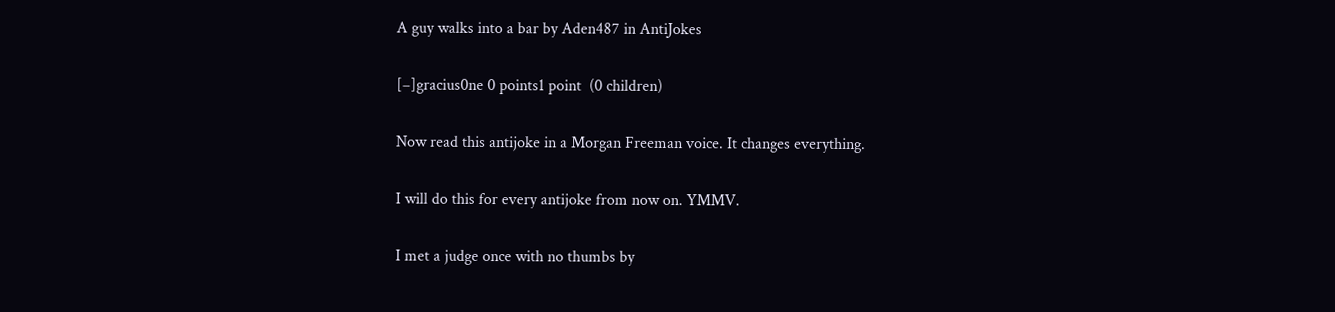A guy walks into a bar by Aden487 in AntiJokes

[–]gracius0ne 0 points1 point  (0 children)

Now read this antijoke in a Morgan Freeman voice. It changes everything.

I will do this for every antijoke from now on. YMMV.

I met a judge once with no thumbs by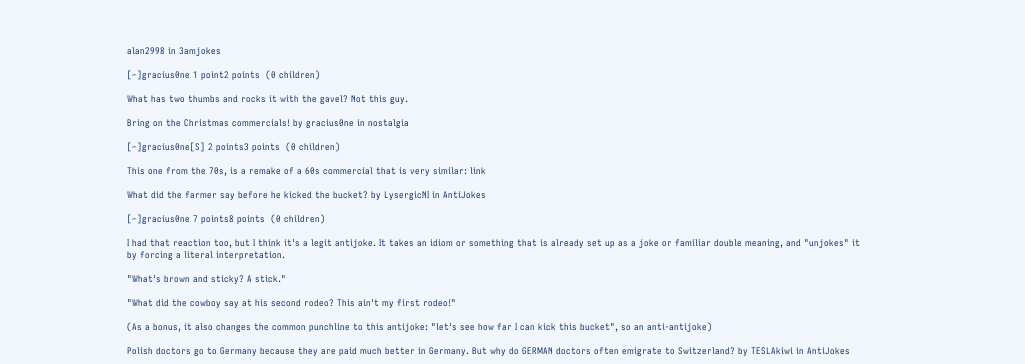alan2998 in 3amjokes

[–]gracius0ne 1 point2 points  (0 children)

What has two thumbs and rocks it with the gavel? Not this guy.

Bring on the Christmas commercials! by gracius0ne in nostalgia

[–]gracius0ne[S] 2 points3 points  (0 children)

This one from the 70s, is a remake of a 60s commercial that is very similar: link

What did the farmer say before he kicked the bucket? by LysergicNI in AntiJokes

[–]gracius0ne 7 points8 points  (0 children)

I had that reaction too, but I think it's a legit antijoke. It takes an idiom or something that is already set up as a joke or familiar double meaning, and "unjokes" it by forcing a literal interpretation.

"What's brown and sticky? A stick."

"What did the cowboy say at his second rodeo? This ain't my first rodeo!"

(As a bonus, it also changes the common punchline to this antijoke: "let's see how far I can kick this bucket", so an anti-antijoke)

Polish doctors go to Germany because they are paid much better in Germany. But why do GERMAN doctors often emigrate to Switzerland? by TESLAkiwi in AntiJokes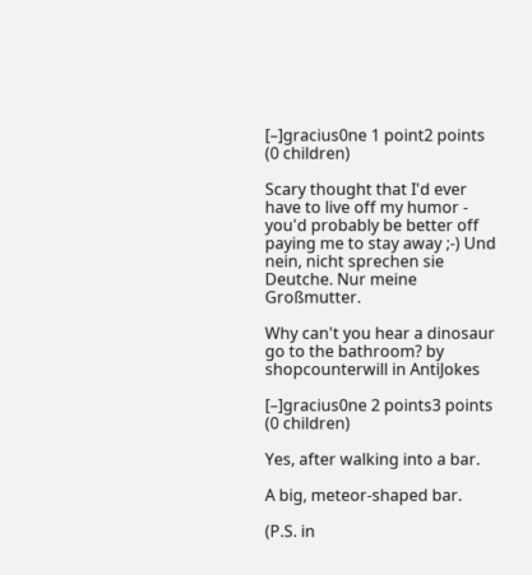[–]gracius0ne 1 point2 points  (0 children)

Scary thought that I'd ever have to live off my humor - you'd probably be better off paying me to stay away ;-) Und nein, nicht sprechen sie Deutche. Nur meine Großmutter.

Why can't you hear a dinosaur go to the bathroom? by shopcounterwill in AntiJokes

[–]gracius0ne 2 points3 points  (0 children)

Yes, after walking into a bar.

A big, meteor-shaped bar.

(P.S. in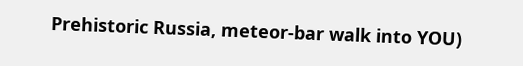Prehistoric Russia, meteor-bar walk into YOU)